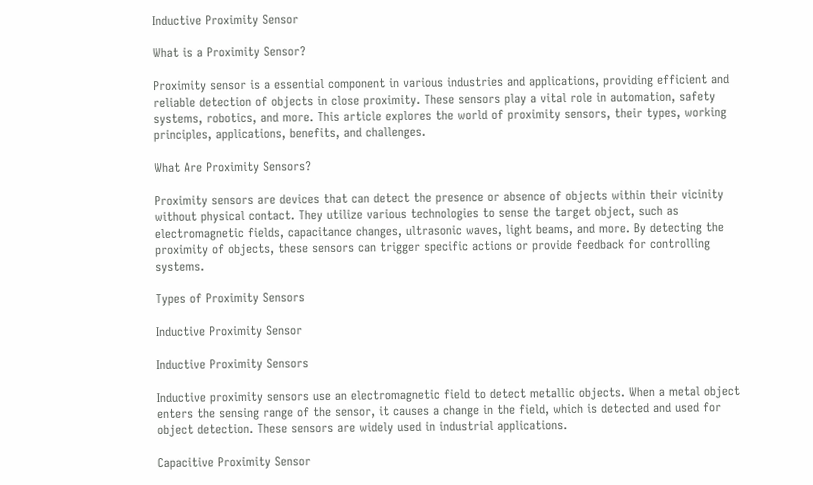Inductive Proximity Sensor

What is a Proximity Sensor?

Proximity sensor is a essential component in various industries and applications, providing efficient and reliable detection of objects in close proximity. These sensors play a vital role in automation, safety systems, robotics, and more. This article explores the world of proximity sensors, their types, working principles, applications, benefits, and challenges.

What Are Proximity Sensors?

Proximity sensors are devices that can detect the presence or absence of objects within their vicinity without physical contact. They utilize various technologies to sense the target object, such as electromagnetic fields, capacitance changes, ultrasonic waves, light beams, and more. By detecting the proximity of objects, these sensors can trigger specific actions or provide feedback for controlling systems.

Types of Proximity Sensors

Inductive Proximity Sensor

Inductive Proximity Sensors

Inductive proximity sensors use an electromagnetic field to detect metallic objects. When a metal object enters the sensing range of the sensor, it causes a change in the field, which is detected and used for object detection. These sensors are widely used in industrial applications.

Capacitive Proximity Sensor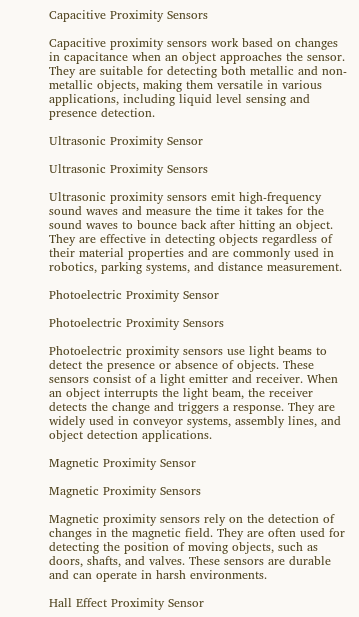Capacitive Proximity Sensors

Capacitive proximity sensors work based on changes in capacitance when an object approaches the sensor. They are suitable for detecting both metallic and non-metallic objects, making them versatile in various applications, including liquid level sensing and presence detection.

Ultrasonic Proximity Sensor

Ultrasonic Proximity Sensors

Ultrasonic proximity sensors emit high-frequency sound waves and measure the time it takes for the sound waves to bounce back after hitting an object. They are effective in detecting objects regardless of their material properties and are commonly used in robotics, parking systems, and distance measurement.

Photoelectric Proximity Sensor

Photoelectric Proximity Sensors

Photoelectric proximity sensors use light beams to detect the presence or absence of objects. These sensors consist of a light emitter and receiver. When an object interrupts the light beam, the receiver detects the change and triggers a response. They are widely used in conveyor systems, assembly lines, and object detection applications.

Magnetic Proximity Sensor

Magnetic Proximity Sensors

Magnetic proximity sensors rely on the detection of changes in the magnetic field. They are often used for detecting the position of moving objects, such as doors, shafts, and valves. These sensors are durable and can operate in harsh environments.

Hall Effect Proximity Sensor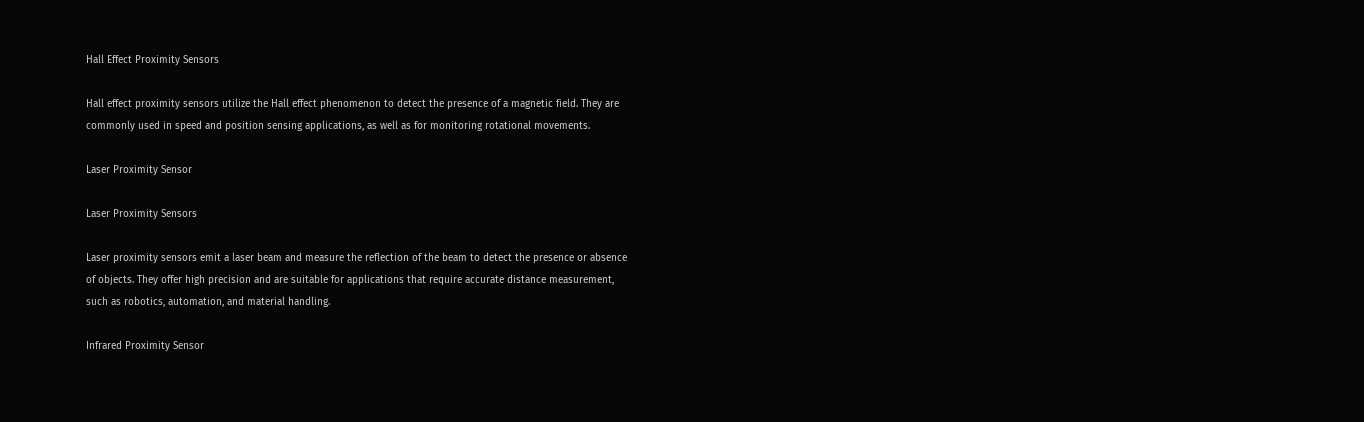Hall Effect Proximity Sensors

Hall effect proximity sensors utilize the Hall effect phenomenon to detect the presence of a magnetic field. They are commonly used in speed and position sensing applications, as well as for monitoring rotational movements.

Laser Proximity Sensor

Laser Proximity Sensors

Laser proximity sensors emit a laser beam and measure the reflection of the beam to detect the presence or absence of objects. They offer high precision and are suitable for applications that require accurate distance measurement, such as robotics, automation, and material handling.

Infrared Proximity Sensor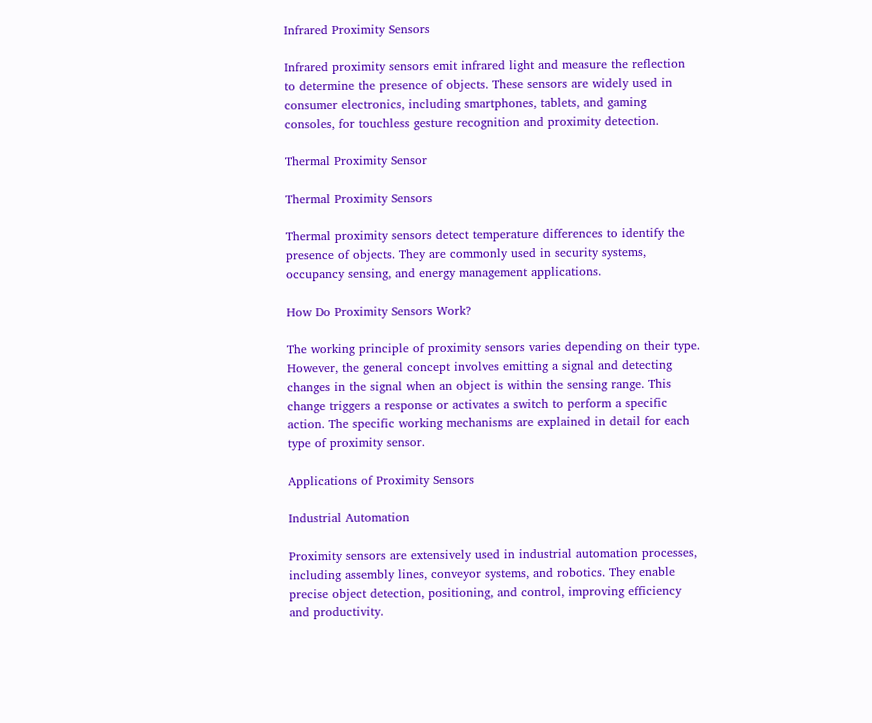Infrared Proximity Sensors

Infrared proximity sensors emit infrared light and measure the reflection to determine the presence of objects. These sensors are widely used in consumer electronics, including smartphones, tablets, and gaming consoles, for touchless gesture recognition and proximity detection.

Thermal Proximity Sensor

Thermal Proximity Sensors

Thermal proximity sensors detect temperature differences to identify the presence of objects. They are commonly used in security systems, occupancy sensing, and energy management applications.

How Do Proximity Sensors Work?

The working principle of proximity sensors varies depending on their type. However, the general concept involves emitting a signal and detecting changes in the signal when an object is within the sensing range. This change triggers a response or activates a switch to perform a specific action. The specific working mechanisms are explained in detail for each type of proximity sensor.

Applications of Proximity Sensors

Industrial Automation

Proximity sensors are extensively used in industrial automation processes, including assembly lines, conveyor systems, and robotics. They enable precise object detection, positioning, and control, improving efficiency and productivity.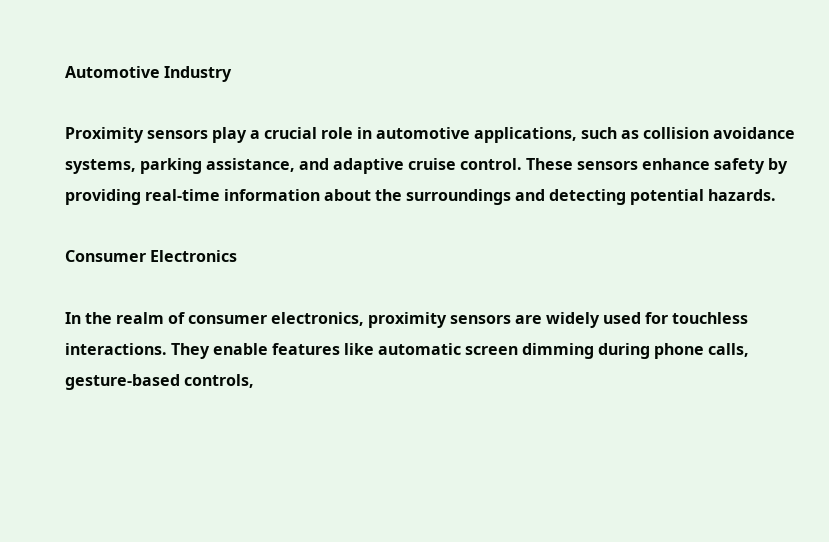Automotive Industry

Proximity sensors play a crucial role in automotive applications, such as collision avoidance systems, parking assistance, and adaptive cruise control. These sensors enhance safety by providing real-time information about the surroundings and detecting potential hazards.

Consumer Electronics

In the realm of consumer electronics, proximity sensors are widely used for touchless interactions. They enable features like automatic screen dimming during phone calls, gesture-based controls,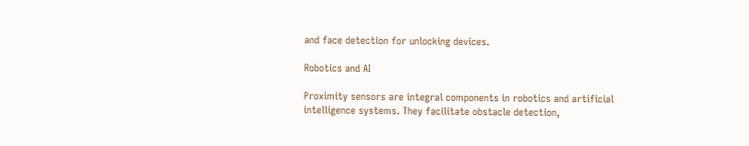and face detection for unlocking devices.

Robotics and AI

Proximity sensors are integral components in robotics and artificial intelligence systems. They facilitate obstacle detection,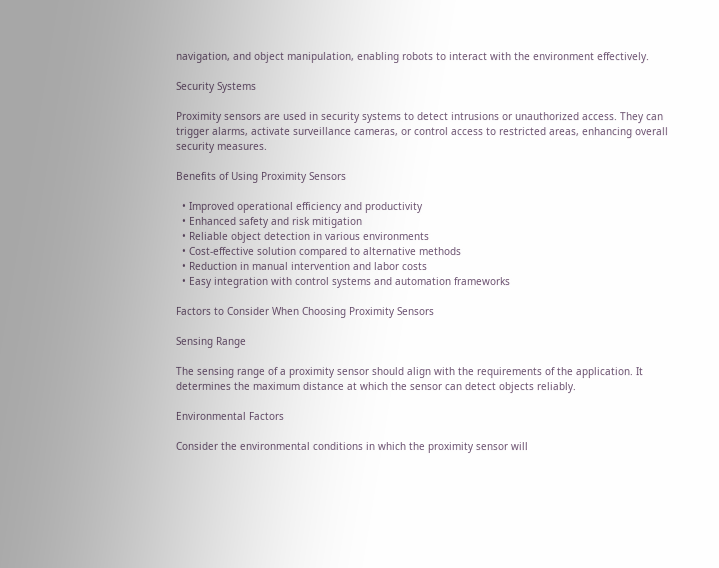navigation, and object manipulation, enabling robots to interact with the environment effectively.

Security Systems

Proximity sensors are used in security systems to detect intrusions or unauthorized access. They can trigger alarms, activate surveillance cameras, or control access to restricted areas, enhancing overall security measures.

Benefits of Using Proximity Sensors

  • Improved operational efficiency and productivity
  • Enhanced safety and risk mitigation
  • Reliable object detection in various environments
  • Cost-effective solution compared to alternative methods
  • Reduction in manual intervention and labor costs
  • Easy integration with control systems and automation frameworks

Factors to Consider When Choosing Proximity Sensors

Sensing Range

The sensing range of a proximity sensor should align with the requirements of the application. It determines the maximum distance at which the sensor can detect objects reliably.

Environmental Factors

Consider the environmental conditions in which the proximity sensor will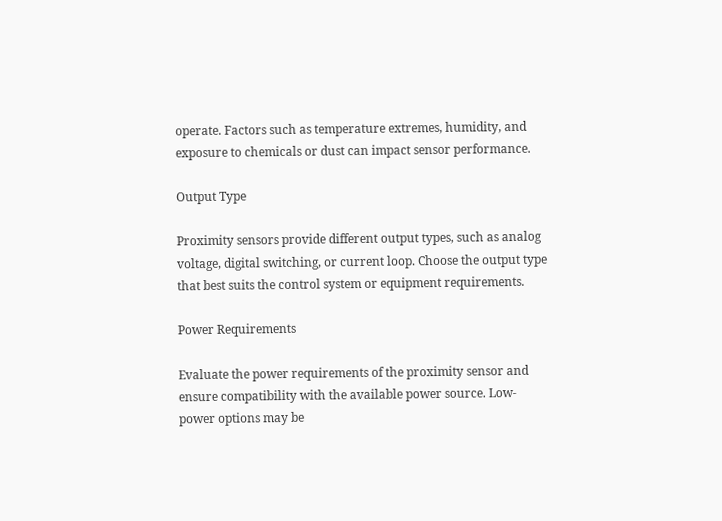operate. Factors such as temperature extremes, humidity, and exposure to chemicals or dust can impact sensor performance.

Output Type

Proximity sensors provide different output types, such as analog voltage, digital switching, or current loop. Choose the output type that best suits the control system or equipment requirements.

Power Requirements

Evaluate the power requirements of the proximity sensor and ensure compatibility with the available power source. Low-power options may be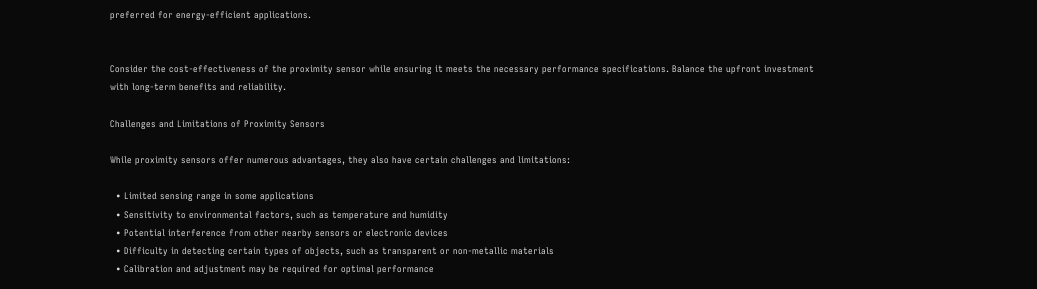preferred for energy-efficient applications.


Consider the cost-effectiveness of the proximity sensor while ensuring it meets the necessary performance specifications. Balance the upfront investment with long-term benefits and reliability.

Challenges and Limitations of Proximity Sensors

While proximity sensors offer numerous advantages, they also have certain challenges and limitations:

  • Limited sensing range in some applications
  • Sensitivity to environmental factors, such as temperature and humidity
  • Potential interference from other nearby sensors or electronic devices
  • Difficulty in detecting certain types of objects, such as transparent or non-metallic materials
  • Calibration and adjustment may be required for optimal performance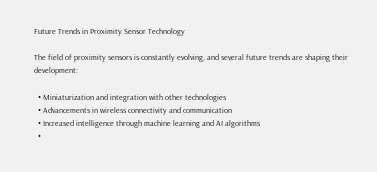Future Trends in Proximity Sensor Technology

The field of proximity sensors is constantly evolving, and several future trends are shaping their development:

  • Miniaturization and integration with other technologies
  • Advancements in wireless connectivity and communication
  • Increased intelligence through machine learning and AI algorithms
  •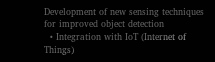Development of new sensing techniques for improved object detection
  • Integration with IoT (Internet of Things)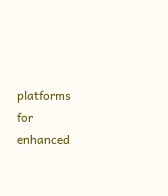platforms for enhanced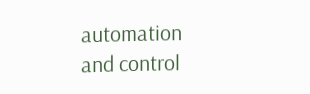automation and control